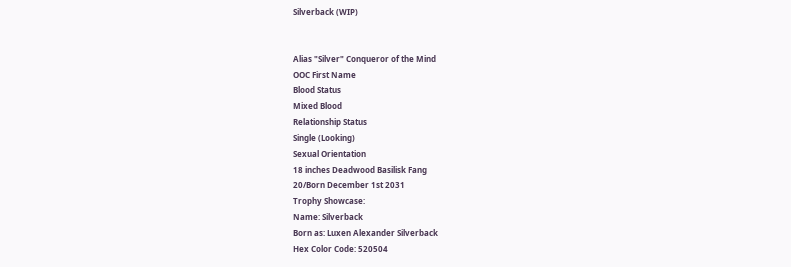Silverback (WIP)


Alias "Silver" Conqueror of the Mind
OOC First Name
Blood Status
Mixed Blood
Relationship Status
Single (Looking)
Sexual Orientation
18 inches Deadwood Basilisk Fang
20/Born December 1st 2031
Trophy Showcase:
Name: Silverback
Born as: Luxen Alexander Silverback
Hex Color Code: 520504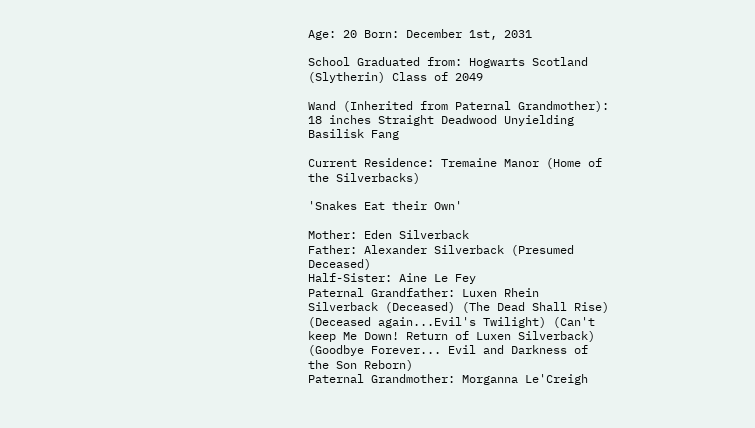Age: 20 Born: December 1st, 2031

School Graduated from: Hogwarts Scotland (Slytherin) Class of 2049

Wand (Inherited from Paternal Grandmother): 18 inches Straight Deadwood Unyielding Basilisk Fang

Current Residence: Tremaine Manor (Home of the Silverbacks)

'Snakes Eat their Own'

Mother: Eden Silverback
Father: Alexander Silverback (Presumed Deceased)
Half-Sister: Aine Le Fey
Paternal Grandfather: Luxen Rhein Silverback (Deceased) (The Dead Shall Rise) (Deceased again...Evil's Twilight) (Can't keep Me Down! Return of Luxen Silverback) (Goodbye Forever... Evil and Darkness of the Son Reborn)
Paternal Grandmother: Morganna Le'Creigh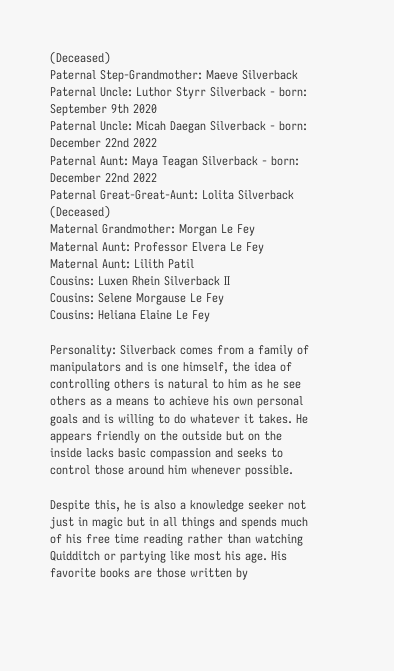(Deceased)
Paternal Step-Grandmother: Maeve Silverback
Paternal Uncle: Luthor Styrr Silverback - born: September 9th 2020
Paternal Uncle: Micah Daegan Silverback - born: December 22nd 2022
Paternal Aunt: Maya Teagan Silverback - born: December 22nd 2022
Paternal Great-Great-Aunt: Lolita Silverback (Deceased)
Maternal Grandmother: Morgan Le Fey
Maternal Aunt: Professor Elvera Le Fey
Maternal Aunt: Lilith Patil
Cousins: Luxen Rhein Silverback II
Cousins: Selene Morgause Le Fey
Cousins: Heliana Elaine Le Fey

Personality: Silverback comes from a family of manipulators and is one himself, the idea of controlling others is natural to him as he see others as a means to achieve his own personal goals and is willing to do whatever it takes. He appears friendly on the outside but on the inside lacks basic compassion and seeks to control those around him whenever possible.

Despite this, he is also a knowledge seeker not just in magic but in all things and spends much of his free time reading rather than watching Quidditch or partying like most his age. His favorite books are those written by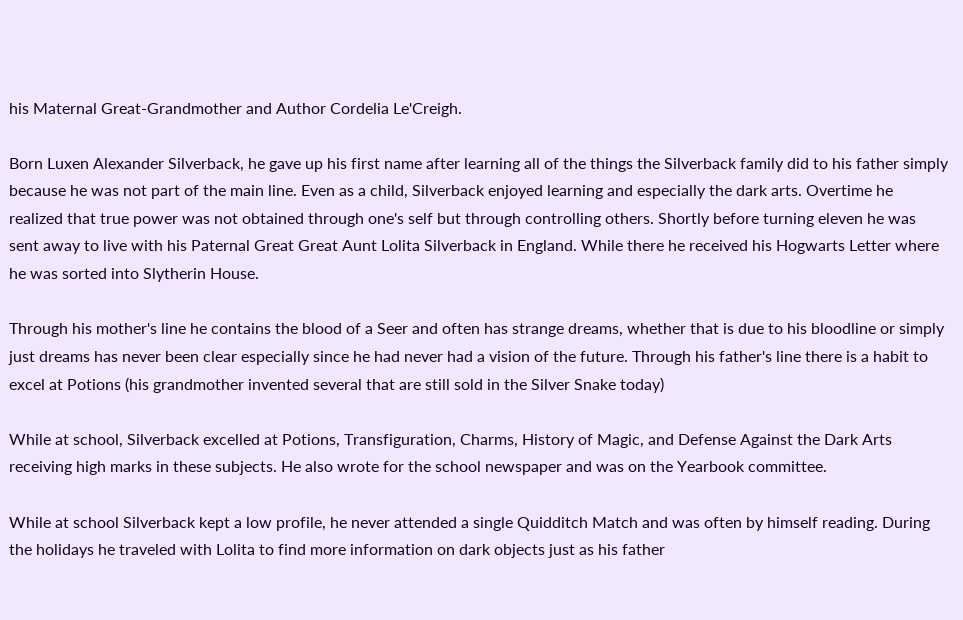his Maternal Great-Grandmother and Author Cordelia Le'Creigh.

Born Luxen Alexander Silverback, he gave up his first name after learning all of the things the Silverback family did to his father simply because he was not part of the main line. Even as a child, Silverback enjoyed learning and especially the dark arts. Overtime he realized that true power was not obtained through one's self but through controlling others. Shortly before turning eleven he was sent away to live with his Paternal Great Great Aunt Lolita Silverback in England. While there he received his Hogwarts Letter where he was sorted into Slytherin House.

Through his mother's line he contains the blood of a Seer and often has strange dreams, whether that is due to his bloodline or simply just dreams has never been clear especially since he had never had a vision of the future. Through his father's line there is a habit to excel at Potions (his grandmother invented several that are still sold in the Silver Snake today)

While at school, Silverback excelled at Potions, Transfiguration, Charms, History of Magic, and Defense Against the Dark Arts receiving high marks in these subjects. He also wrote for the school newspaper and was on the Yearbook committee.

While at school Silverback kept a low profile, he never attended a single Quidditch Match and was often by himself reading. During the holidays he traveled with Lolita to find more information on dark objects just as his father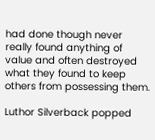had done though never really found anything of value and often destroyed what they found to keep others from possessing them.

Luthor Silverback popped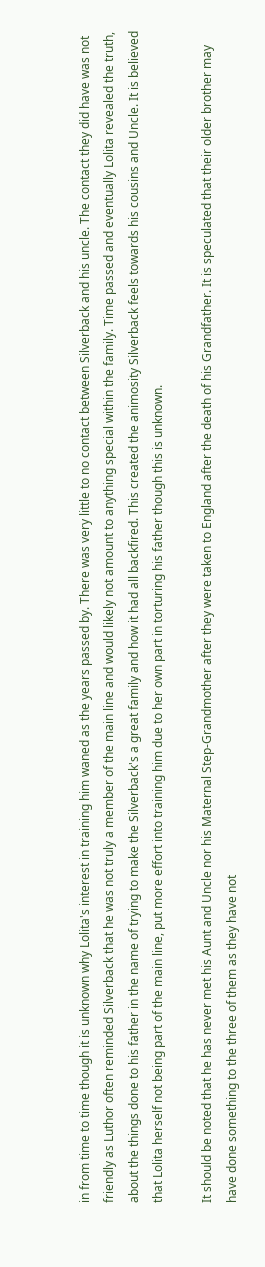in from time to time though it is unknown why Lolita's interest in training him waned as the years passed by. There was very little to no contact between Silverback and his uncle. The contact they did have was not friendly as Luthor often reminded Silverback that he was not truly a member of the main line and would likely not amount to anything special within the family. Time passed and eventually Lolita revealed the truth, about the things done to his father in the name of trying to make the Silverback's a great family and how it had all backfired. This created the animosity Silverback feels towards his cousins and Uncle. It is believed that Lolita herself not being part of the main line, put more effort into training him due to her own part in torturing his father though this is unknown.

It should be noted that he has never met his Aunt and Uncle nor his Maternal Step-Grandmother after they were taken to England after the death of his Grandfather. It is speculated that their older brother may have done something to the three of them as they have not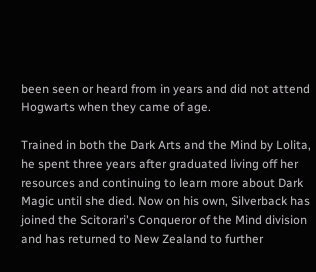been seen or heard from in years and did not attend Hogwarts when they came of age.

Trained in both the Dark Arts and the Mind by Lolita, he spent three years after graduated living off her resources and continuing to learn more about Dark Magic until she died. Now on his own, Silverback has joined the Scitorari's Conqueror of the Mind division and has returned to New Zealand to further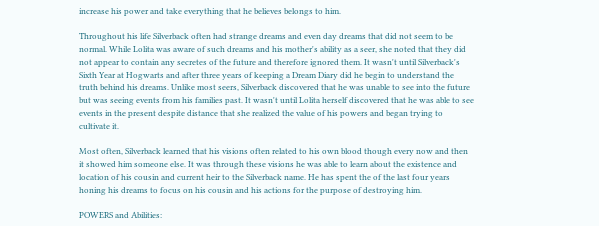increase his power and take everything that he believes belongs to him.

Throughout his life Silverback often had strange dreams and even day dreams that did not seem to be normal. While Lolita was aware of such dreams and his mother's ability as a seer, she noted that they did not appear to contain any secretes of the future and therefore ignored them. It wasn't until Silverback's Sixth Year at Hogwarts and after three years of keeping a Dream Diary did he begin to understand the truth behind his dreams. Unlike most seers, Silverback discovered that he was unable to see into the future but was seeing events from his families past. It wasn't until Lolita herself discovered that he was able to see events in the present despite distance that she realized the value of his powers and began trying to cultivate it.

Most often, Silverback learned that his visions often related to his own blood though every now and then it showed him someone else. It was through these visions he was able to learn about the existence and location of his cousin and current heir to the Silverback name. He has spent the of the last four years honing his dreams to focus on his cousin and his actions for the purpose of destroying him.

POWERS and Abilities: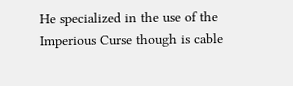He specialized in the use of the Imperious Curse though is cable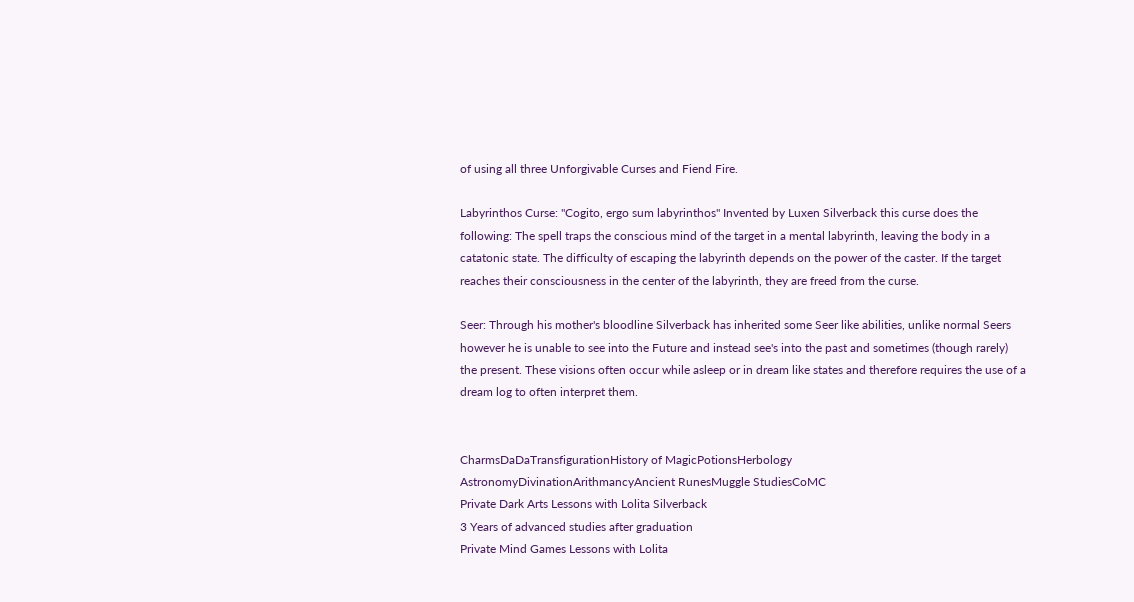of using all three Unforgivable Curses and Fiend Fire.

Labyrinthos Curse: "Cogito, ergo sum labyrinthos" Invented by Luxen Silverback this curse does the following: The spell traps the conscious mind of the target in a mental labyrinth, leaving the body in a catatonic state. The difficulty of escaping the labyrinth depends on the power of the caster. If the target reaches their consciousness in the center of the labyrinth, they are freed from the curse.

Seer: Through his mother's bloodline Silverback has inherited some Seer like abilities, unlike normal Seers however he is unable to see into the Future and instead see's into the past and sometimes (though rarely) the present. These visions often occur while asleep or in dream like states and therefore requires the use of a dream log to often interpret them.


CharmsDaDaTransfigurationHistory of MagicPotionsHerbology
AstronomyDivinationArithmancyAncient RunesMuggle StudiesCoMC
Private Dark Arts Lessons with Lolita Silverback
3 Years of advanced studies after graduation
Private Mind Games Lessons with Lolita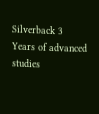Silverback 3 Years of advanced studies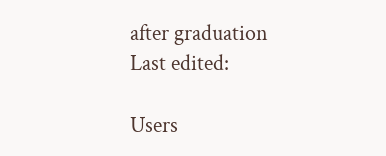after graduation
Last edited:

Users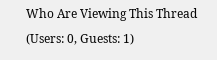Who Are Viewing This Thread (Users: 0, Guests: 1)